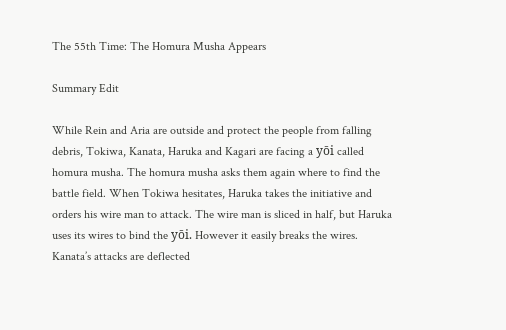The 55th Time: The Homura Musha Appears

Summary Edit

While Rein and Aria are outside and protect the people from falling debris, Tokiwa, Kanata, Haruka and Kagari are facing a yōi called homura musha. The homura musha asks them again where to find the battle field. When Tokiwa hesitates, Haruka takes the initiative and orders his wire man to attack. The wire man is sliced in half, but Haruka uses its wires to bind the yōi. However it easily breaks the wires. Kanata’s attacks are deflected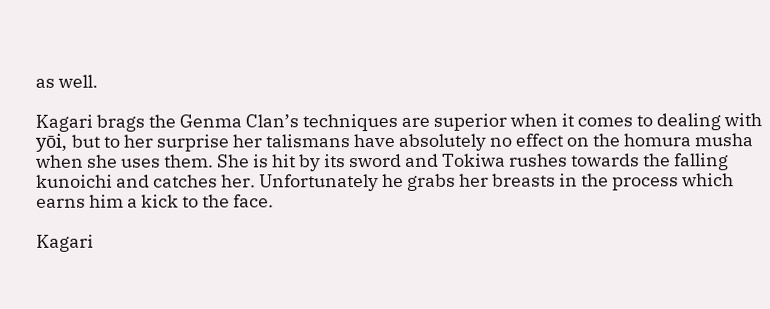as well.

Kagari brags the Genma Clan’s techniques are superior when it comes to dealing with yōi, but to her surprise her talismans have absolutely no effect on the homura musha when she uses them. She is hit by its sword and Tokiwa rushes towards the falling kunoichi and catches her. Unfortunately he grabs her breasts in the process which earns him a kick to the face.

Kagari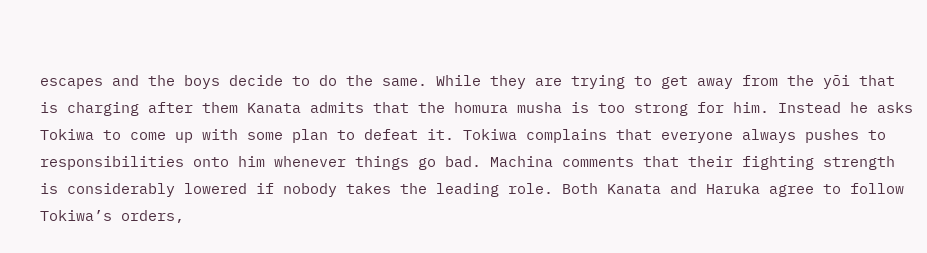escapes and the boys decide to do the same. While they are trying to get away from the yōi that is charging after them Kanata admits that the homura musha is too strong for him. Instead he asks Tokiwa to come up with some plan to defeat it. Tokiwa complains that everyone always pushes to responsibilities onto him whenever things go bad. Machina comments that their fighting strength is considerably lowered if nobody takes the leading role. Both Kanata and Haruka agree to follow Tokiwa’s orders,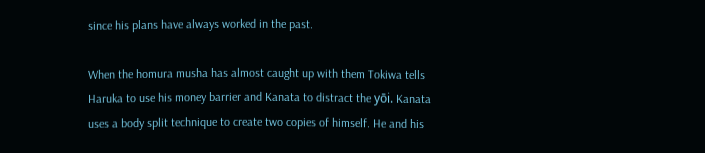since his plans have always worked in the past.

When the homura musha has almost caught up with them Tokiwa tells Haruka to use his money barrier and Kanata to distract the yōi. Kanata uses a body split technique to create two copies of himself. He and his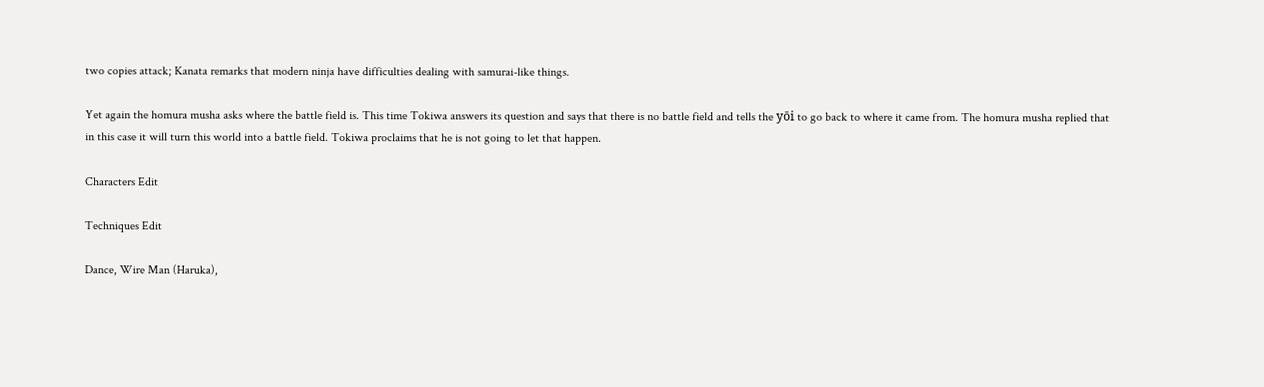two copies attack; Kanata remarks that modern ninja have difficulties dealing with samurai-like things.

Yet again the homura musha asks where the battle field is. This time Tokiwa answers its question and says that there is no battle field and tells the yōi to go back to where it came from. The homura musha replied that in this case it will turn this world into a battle field. Tokiwa proclaims that he is not going to let that happen.

Characters Edit

Techniques Edit

Dance, Wire Man (Haruka),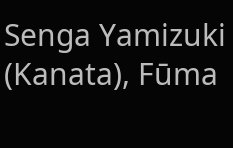Senga Yamizuki (Kanata), Fūma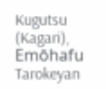Kugutsu (Kagari), Emōhafu Tarokeyan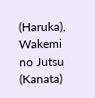(Haruka), Wakemi no Jutsu (Kanata)